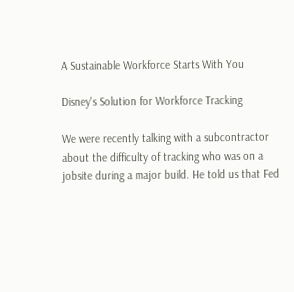A Sustainable Workforce Starts With You

Disney's Solution for Workforce Tracking

We were recently talking with a subcontractor about the difficulty of tracking who was on a jobsite during a major build. He told us that Fed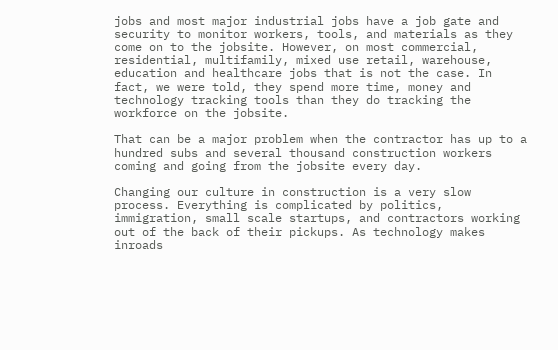jobs and most major industrial jobs have a job gate and security to monitor workers, tools, and materials as they come on to the jobsite. However, on most commercial, residential, multifamily, mixed use retail, warehouse, education and healthcare jobs that is not the case. In fact, we were told, they spend more time, money and technology tracking tools than they do tracking the workforce on the jobsite.

That can be a major problem when the contractor has up to a hundred subs and several thousand construction workers coming and going from the jobsite every day.

Changing our culture in construction is a very slow process. Everything is complicated by politics, immigration, small scale startups, and contractors working out of the back of their pickups. As technology makes inroads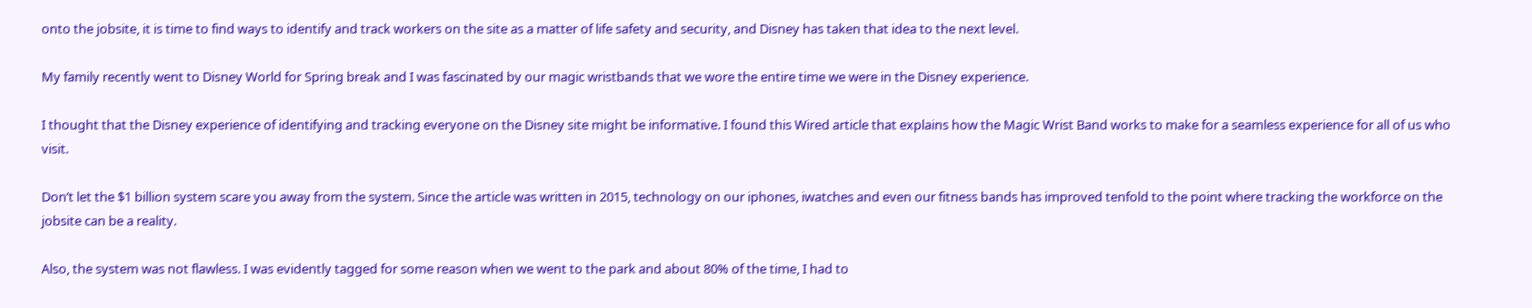onto the jobsite, it is time to find ways to identify and track workers on the site as a matter of life safety and security, and Disney has taken that idea to the next level.

My family recently went to Disney World for Spring break and I was fascinated by our magic wristbands that we wore the entire time we were in the Disney experience.

I thought that the Disney experience of identifying and tracking everyone on the Disney site might be informative. I found this Wired article that explains how the Magic Wrist Band works to make for a seamless experience for all of us who visit.

Don’t let the $1 billion system scare you away from the system. Since the article was written in 2015, technology on our iphones, iwatches and even our fitness bands has improved tenfold to the point where tracking the workforce on the jobsite can be a reality.

Also, the system was not flawless. I was evidently tagged for some reason when we went to the park and about 80% of the time, I had to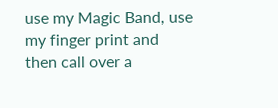use my Magic Band, use my finger print and then call over a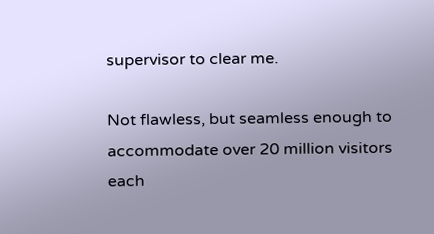supervisor to clear me.

Not flawless, but seamless enough to accommodate over 20 million visitors each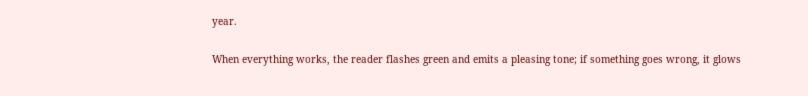year.

When everything works, the reader flashes green and emits a pleasing tone; if something goes wrong, it glows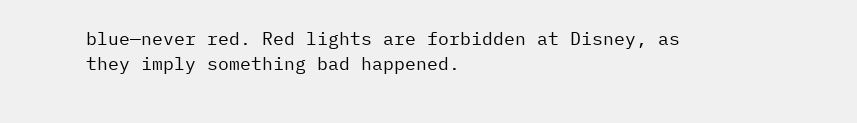blue—never red. Red lights are forbidden at Disney, as they imply something bad happened.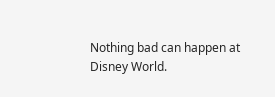Nothing bad can happen at Disney World.